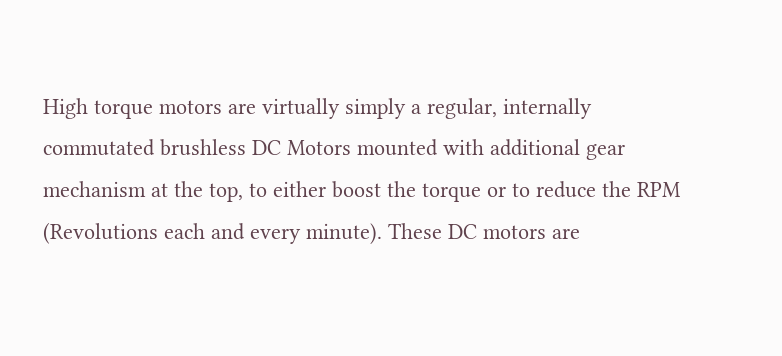High torque motors are virtually simply a regular, internally commutated brushless DC Motors mounted with additional gear mechanism at the top, to either boost the torque or to reduce the RPM (Revolutions each and every minute). These DC motors are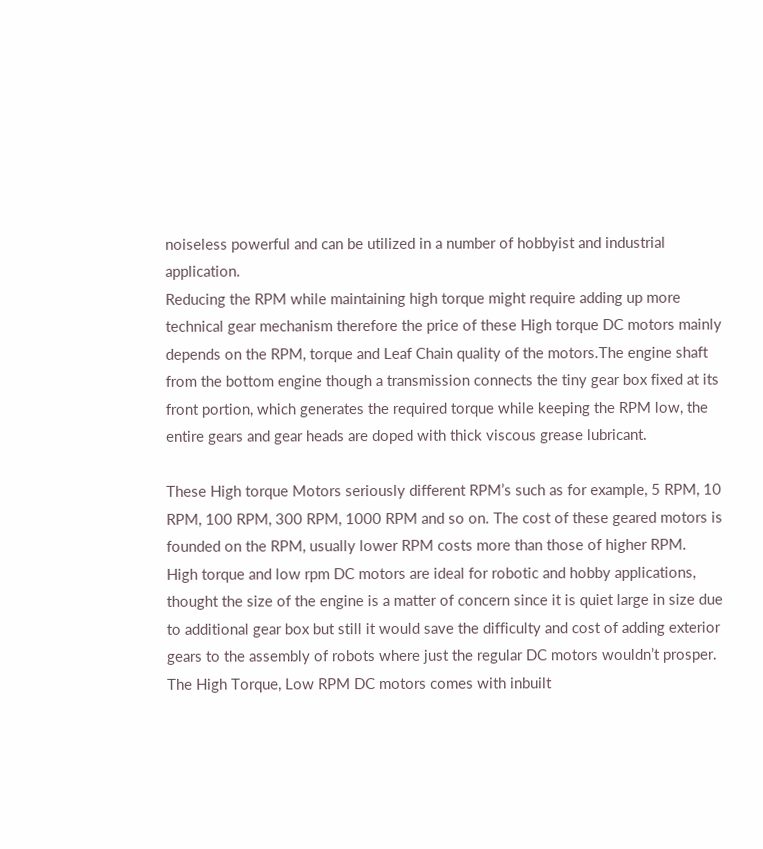noiseless powerful and can be utilized in a number of hobbyist and industrial application.
Reducing the RPM while maintaining high torque might require adding up more technical gear mechanism therefore the price of these High torque DC motors mainly depends on the RPM, torque and Leaf Chain quality of the motors.The engine shaft from the bottom engine though a transmission connects the tiny gear box fixed at its front portion, which generates the required torque while keeping the RPM low, the entire gears and gear heads are doped with thick viscous grease lubricant.

These High torque Motors seriously different RPM’s such as for example, 5 RPM, 10 RPM, 100 RPM, 300 RPM, 1000 RPM and so on. The cost of these geared motors is founded on the RPM, usually lower RPM costs more than those of higher RPM.
High torque and low rpm DC motors are ideal for robotic and hobby applications, thought the size of the engine is a matter of concern since it is quiet large in size due to additional gear box but still it would save the difficulty and cost of adding exterior gears to the assembly of robots where just the regular DC motors wouldn’t prosper. The High Torque, Low RPM DC motors comes with inbuilt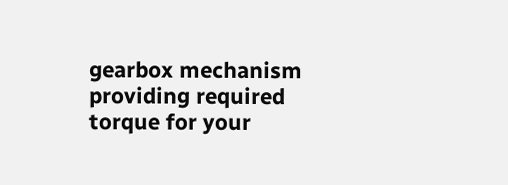gearbox mechanism providing required torque for your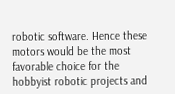robotic software. Hence these motors would be the most favorable choice for the hobbyist robotic projects and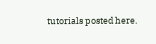tutorials posted here.